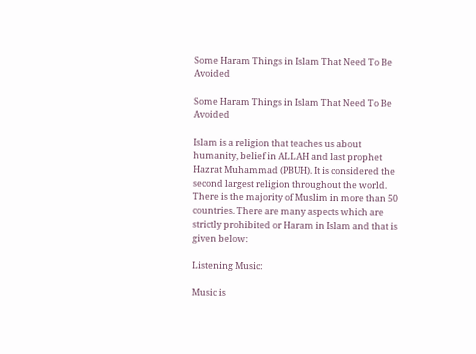Some Haram Things in Islam That Need To Be Avoided

Some Haram Things in Islam That Need To Be Avoided

Islam is a religion that teaches us about humanity, belief in ALLAH and last prophet Hazrat Muhammad (PBUH). It is considered the second largest religion throughout the world. There is the majority of Muslim in more than 50 countries. There are many aspects which are strictly prohibited or Haram in Islam and that is given below:

Listening Music:

Music is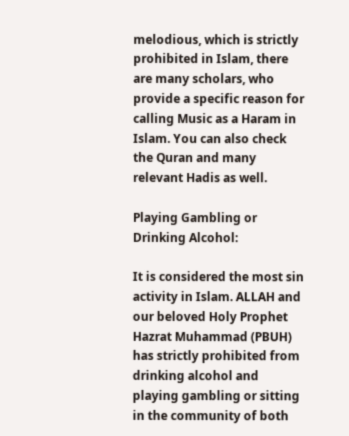melodious, which is strictly prohibited in Islam, there are many scholars, who provide a specific reason for calling Music as a Haram in Islam. You can also check the Quran and many relevant Hadis as well.

Playing Gambling or Drinking Alcohol:

It is considered the most sin activity in Islam. ALLAH and our beloved Holy Prophet Hazrat Muhammad (PBUH) has strictly prohibited from drinking alcohol and playing gambling or sitting in the community of both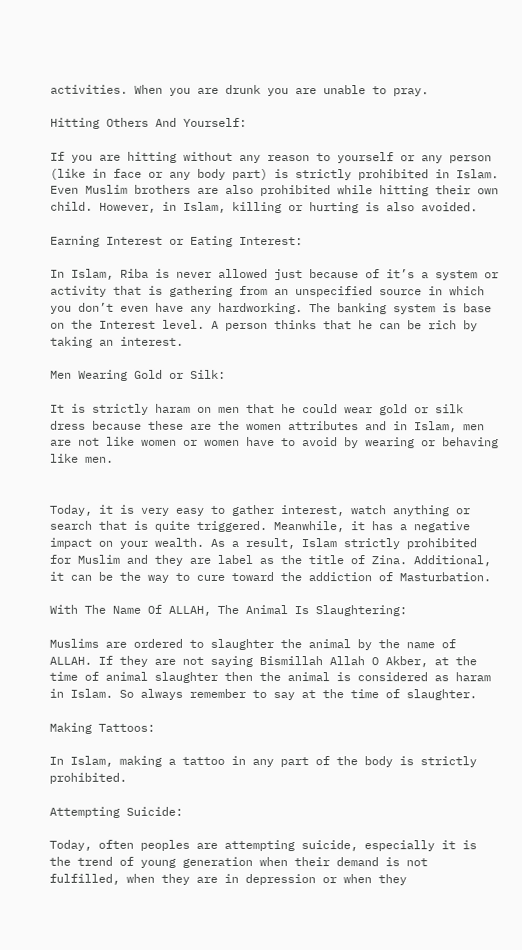activities. When you are drunk you are unable to pray.

Hitting Others And Yourself:

If you are hitting without any reason to yourself or any person (like in face or any body part) is strictly prohibited in Islam. Even Muslim brothers are also prohibited while hitting their own child. However, in Islam, killing or hurting is also avoided.

Earning Interest or Eating Interest:

In Islam, Riba is never allowed just because of it’s a system or activity that is gathering from an unspecified source in which you don’t even have any hardworking. The banking system is base on the Interest level. A person thinks that he can be rich by taking an interest.

Men Wearing Gold or Silk:

It is strictly haram on men that he could wear gold or silk dress because these are the women attributes and in Islam, men are not like women or women have to avoid by wearing or behaving like men.


Today, it is very easy to gather interest, watch anything or search that is quite triggered. Meanwhile, it has a negative impact on your wealth. As a result, Islam strictly prohibited for Muslim and they are label as the title of Zina. Additional, it can be the way to cure toward the addiction of Masturbation.

With The Name Of ALLAH, The Animal Is Slaughtering:

Muslims are ordered to slaughter the animal by the name of ALLAH. If they are not saying Bismillah Allah O Akber, at the time of animal slaughter then the animal is considered as haram in Islam. So always remember to say at the time of slaughter.

Making Tattoos:

In Islam, making a tattoo in any part of the body is strictly prohibited.

Attempting Suicide:

Today, often peoples are attempting suicide, especially it is the trend of young generation when their demand is not fulfilled, when they are in depression or when they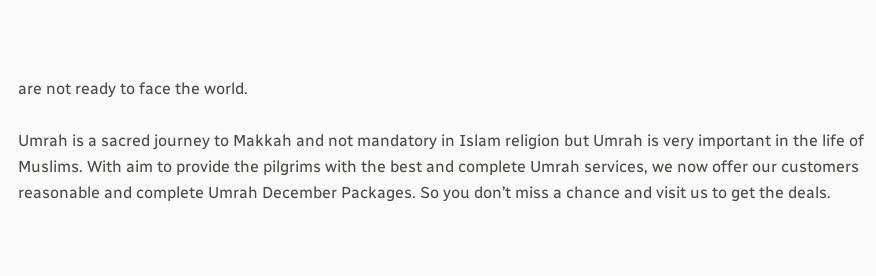are not ready to face the world.

Umrah is a sacred journey to Makkah and not mandatory in Islam religion but Umrah is very important in the life of Muslims. With aim to provide the pilgrims with the best and complete Umrah services, we now offer our customers reasonable and complete Umrah December Packages. So you don’t miss a chance and visit us to get the deals.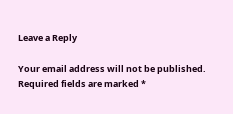Leave a Reply

Your email address will not be published. Required fields are marked *